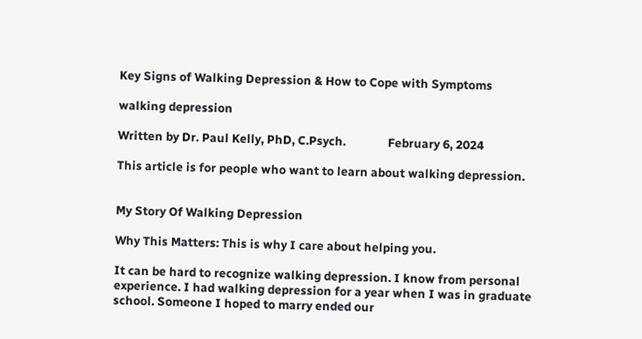Key Signs of Walking Depression & How to Cope with Symptoms

walking depression

Written by Dr. Paul Kelly, PhD, C.Psych.              February 6, 2024

This article is for people who want to learn about walking depression.


My Story Of Walking Depression

Why This Matters: This is why I care about helping you.

It can be hard to recognize walking depression. I know from personal experience. I had walking depression for a year when I was in graduate school. Someone I hoped to marry ended our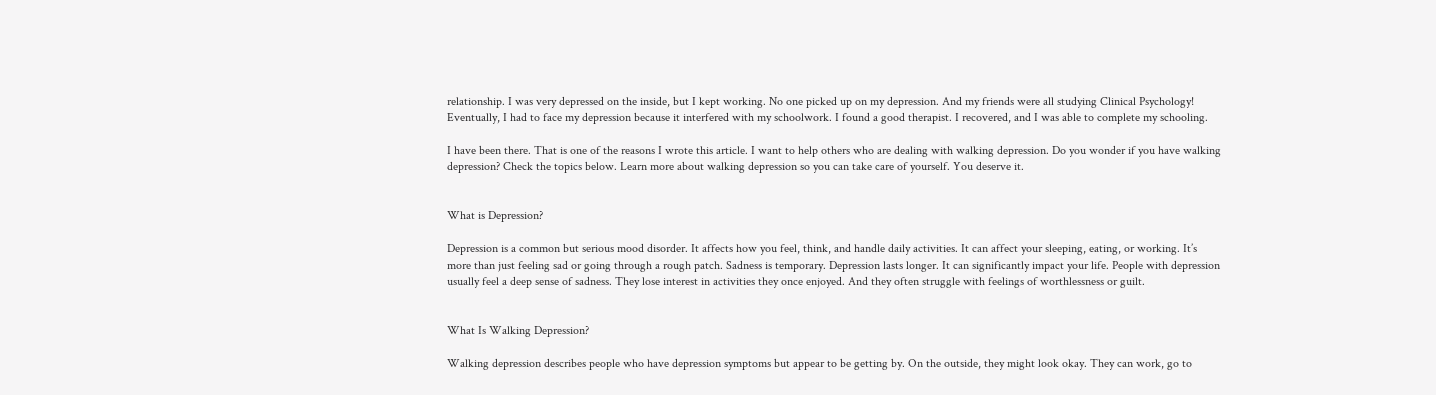relationship. I was very depressed on the inside, but I kept working. No one picked up on my depression. And my friends were all studying Clinical Psychology! Eventually, I had to face my depression because it interfered with my schoolwork. I found a good therapist. I recovered, and I was able to complete my schooling.

I have been there. That is one of the reasons I wrote this article. I want to help others who are dealing with walking depression. Do you wonder if you have walking depression? Check the topics below. Learn more about walking depression so you can take care of yourself. You deserve it.


What is Depression?

Depression is a common but serious mood disorder. It affects how you feel, think, and handle daily activities. It can affect your sleeping, eating, or working. It’s more than just feeling sad or going through a rough patch. Sadness is temporary. Depression lasts longer. It can significantly impact your life. People with depression usually feel a deep sense of sadness. They lose interest in activities they once enjoyed. And they often struggle with feelings of worthlessness or guilt.


What Is Walking Depression?

Walking depression describes people who have depression symptoms but appear to be getting by. On the outside, they might look okay. They can work, go to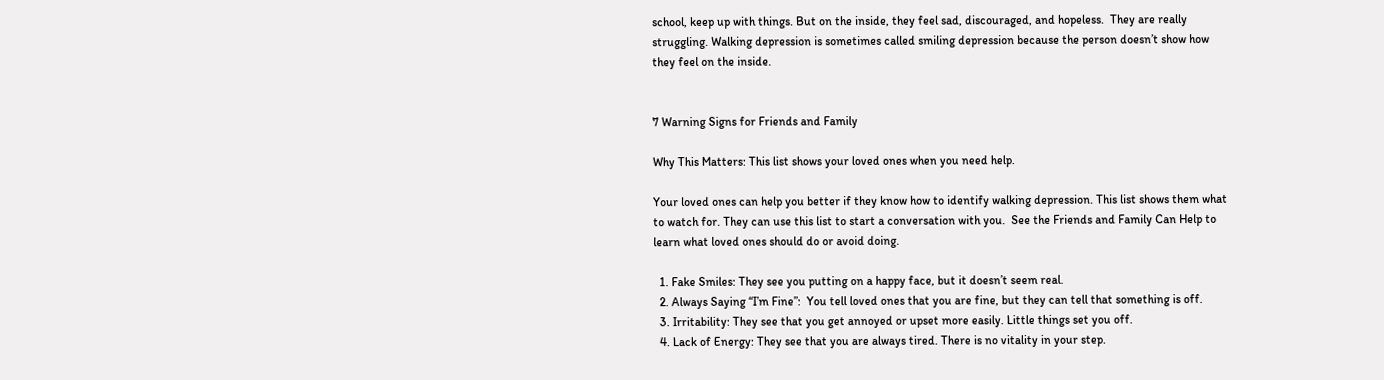school, keep up with things. But on the inside, they feel sad, discouraged, and hopeless.  They are really struggling. Walking depression is sometimes called smiling depression because the person doesn’t show how they feel on the inside.


7 Warning Signs for Friends and Family

Why This Matters: This list shows your loved ones when you need help.

Your loved ones can help you better if they know how to identify walking depression. This list shows them what to watch for. They can use this list to start a conversation with you.  See the Friends and Family Can Help to learn what loved ones should do or avoid doing.

  1. Fake Smiles: They see you putting on a happy face, but it doesn’t seem real.
  2. Always Saying “I’m Fine”:  You tell loved ones that you are fine, but they can tell that something is off.
  3. Irritability: They see that you get annoyed or upset more easily. Little things set you off.
  4. Lack of Energy: They see that you are always tired. There is no vitality in your step.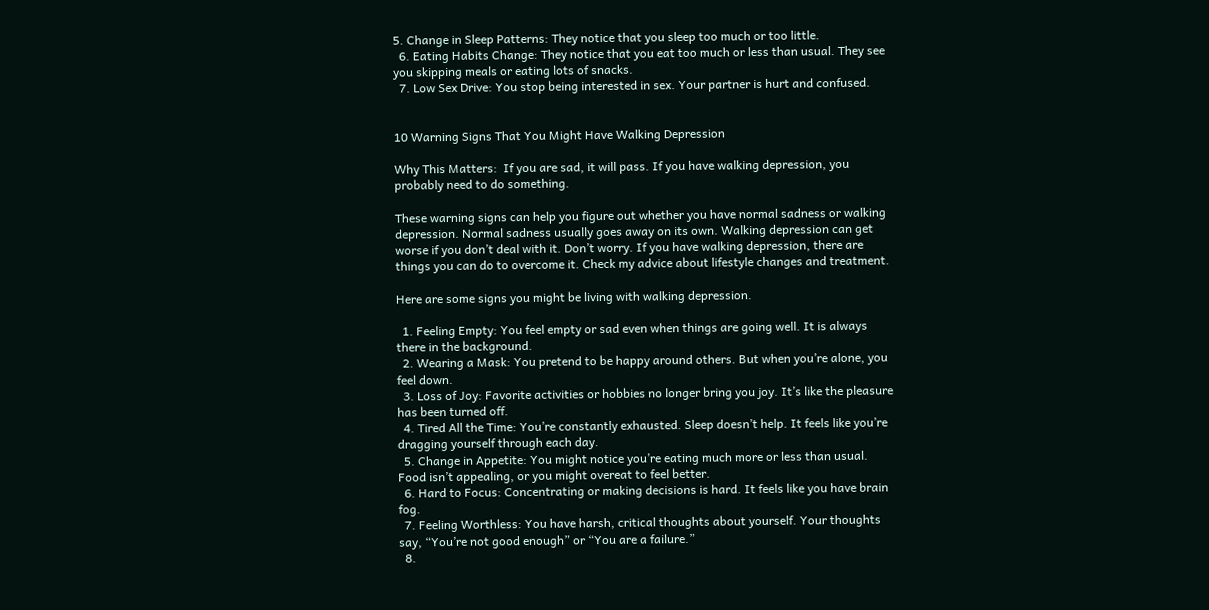5. Change in Sleep Patterns: They notice that you sleep too much or too little.
  6. Eating Habits Change: They notice that you eat too much or less than usual. They see you skipping meals or eating lots of snacks.
  7. Low Sex Drive: You stop being interested in sex. Your partner is hurt and confused.


10 Warning Signs That You Might Have Walking Depression

Why This Matters:  If you are sad, it will pass. If you have walking depression, you probably need to do something.

These warning signs can help you figure out whether you have normal sadness or walking depression. Normal sadness usually goes away on its own. Walking depression can get worse if you don’t deal with it. Don’t worry. If you have walking depression, there are things you can do to overcome it. Check my advice about lifestyle changes and treatment.

Here are some signs you might be living with walking depression.

  1. Feeling Empty: You feel empty or sad even when things are going well. It is always there in the background.
  2. Wearing a Mask: You pretend to be happy around others. But when you’re alone, you feel down.
  3. Loss of Joy: Favorite activities or hobbies no longer bring you joy. It’s like the pleasure has been turned off.
  4. Tired All the Time: You’re constantly exhausted. Sleep doesn’t help. It feels like you’re dragging yourself through each day.
  5. Change in Appetite: You might notice you’re eating much more or less than usual. Food isn’t appealing, or you might overeat to feel better.
  6. Hard to Focus: Concentrating or making decisions is hard. It feels like you have brain fog.
  7. Feeling Worthless: You have harsh, critical thoughts about yourself. Your thoughts say, “You’re not good enough” or “You are a failure.”
  8.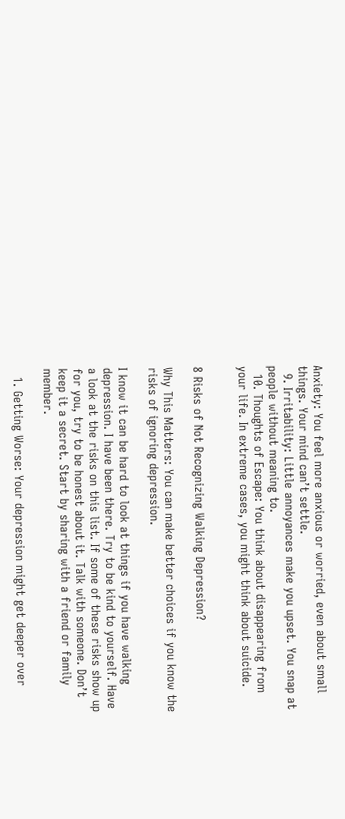Anxiety: You feel more anxious or worried, even about small things. Your mind can’t settle.
  9. Irritability: Little annoyances make you upset. You snap at people without meaning to.
  10. Thoughts of Escape: You think about disappearing from your life. In extreme cases, you might think about suicide.


8 Risks of Not Recognizing Walking Depression?

Why This Matters: You can make better choices if you know the risks of ignoring depression.

I know it can be hard to look at things if you have walking depression. I have been there. Try to be kind to yourself. Have a look at the risks on this list. If some of these risks show up for you, try to be honest about it. Talk with someone. Don’t keep it a secret. Start by sharing with a friend or family member.

  1. Getting Worse: Your depression might get deeper over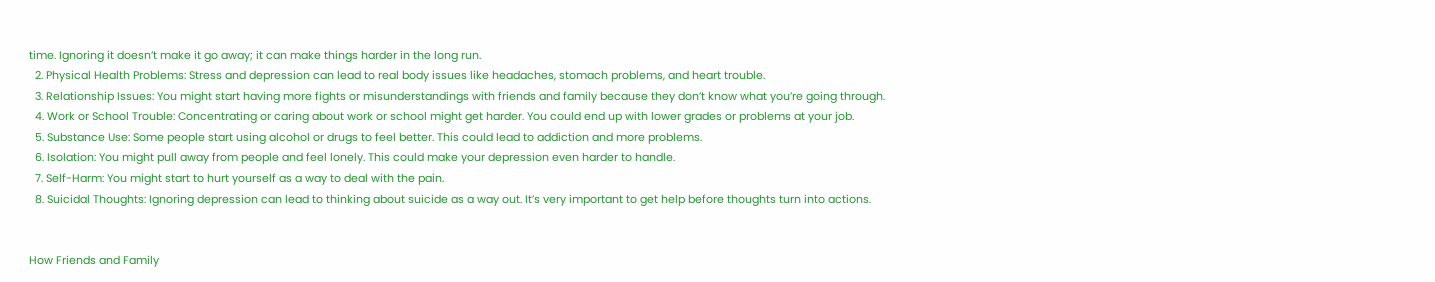time. Ignoring it doesn’t make it go away; it can make things harder in the long run.
  2. Physical Health Problems: Stress and depression can lead to real body issues like headaches, stomach problems, and heart trouble.
  3. Relationship Issues: You might start having more fights or misunderstandings with friends and family because they don’t know what you’re going through.
  4. Work or School Trouble: Concentrating or caring about work or school might get harder. You could end up with lower grades or problems at your job.
  5. Substance Use: Some people start using alcohol or drugs to feel better. This could lead to addiction and more problems.
  6. Isolation: You might pull away from people and feel lonely. This could make your depression even harder to handle.
  7. Self-Harm: You might start to hurt yourself as a way to deal with the pain.
  8. Suicidal Thoughts: Ignoring depression can lead to thinking about suicide as a way out. It’s very important to get help before thoughts turn into actions.


How Friends and Family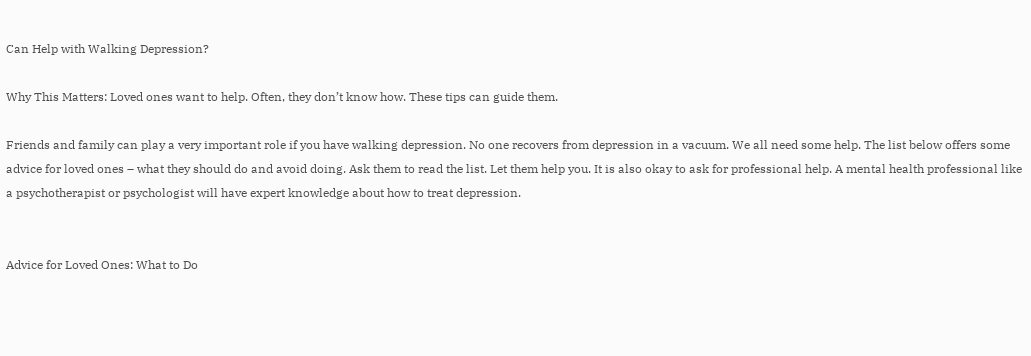Can Help with Walking Depression?

Why This Matters: Loved ones want to help. Often, they don’t know how. These tips can guide them.

Friends and family can play a very important role if you have walking depression. No one recovers from depression in a vacuum. We all need some help. The list below offers some advice for loved ones – what they should do and avoid doing. Ask them to read the list. Let them help you. It is also okay to ask for professional help. A mental health professional like a psychotherapist or psychologist will have expert knowledge about how to treat depression.


Advice for Loved Ones: What to Do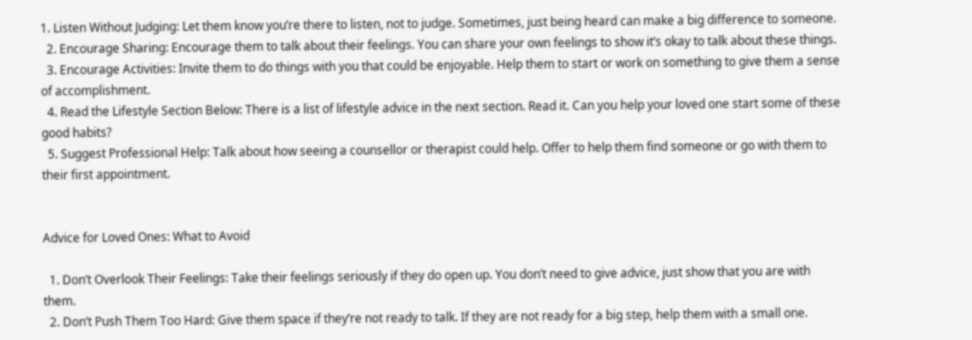1. Listen Without Judging: Let them know you’re there to listen, not to judge. Sometimes, just being heard can make a big difference to someone.
  2. Encourage Sharing: Encourage them to talk about their feelings. You can share your own feelings to show it’s okay to talk about these things.
  3. Encourage Activities: Invite them to do things with you that could be enjoyable. Help them to start or work on something to give them a sense of accomplishment.
  4. Read the Lifestyle Section Below: There is a list of lifestyle advice in the next section. Read it. Can you help your loved one start some of these good habits?
  5. Suggest Professional Help: Talk about how seeing a counsellor or therapist could help. Offer to help them find someone or go with them to their first appointment.


Advice for Loved Ones: What to Avoid

  1. Don’t Overlook Their Feelings: Take their feelings seriously if they do open up. You don’t need to give advice, just show that you are with them.
  2. Don’t Push Them Too Hard: Give them space if they’re not ready to talk. If they are not ready for a big step, help them with a small one.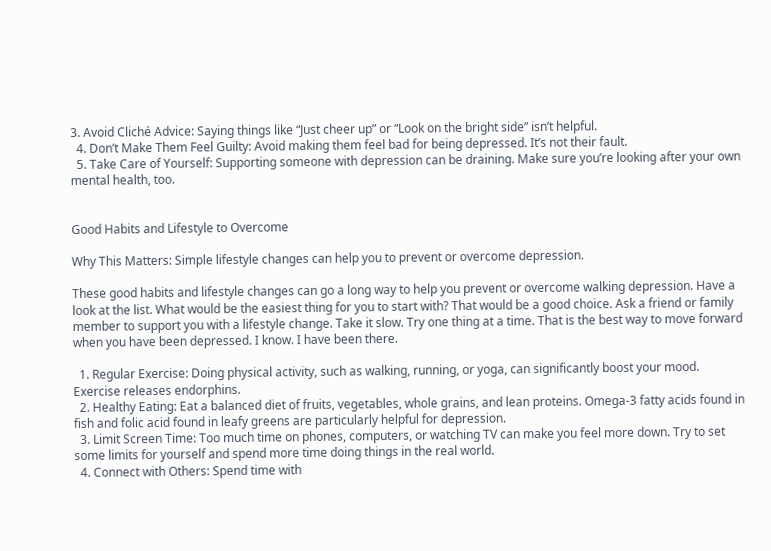3. Avoid Cliché Advice: Saying things like “Just cheer up” or “Look on the bright side” isn’t helpful.
  4. Don’t Make Them Feel Guilty: Avoid making them feel bad for being depressed. It’s not their fault.
  5. Take Care of Yourself: Supporting someone with depression can be draining. Make sure you’re looking after your own mental health, too.


Good Habits and Lifestyle to Overcome

Why This Matters: Simple lifestyle changes can help you to prevent or overcome depression.

These good habits and lifestyle changes can go a long way to help you prevent or overcome walking depression. Have a look at the list. What would be the easiest thing for you to start with? That would be a good choice. Ask a friend or family member to support you with a lifestyle change. Take it slow. Try one thing at a time. That is the best way to move forward when you have been depressed. I know. I have been there.

  1. Regular Exercise: Doing physical activity, such as walking, running, or yoga, can significantly boost your mood. Exercise releases endorphins.
  2. Healthy Eating: Eat a balanced diet of fruits, vegetables, whole grains, and lean proteins. Omega-3 fatty acids found in fish and folic acid found in leafy greens are particularly helpful for depression.
  3. Limit Screen Time: Too much time on phones, computers, or watching TV can make you feel more down. Try to set some limits for yourself and spend more time doing things in the real world.
  4. Connect with Others: Spend time with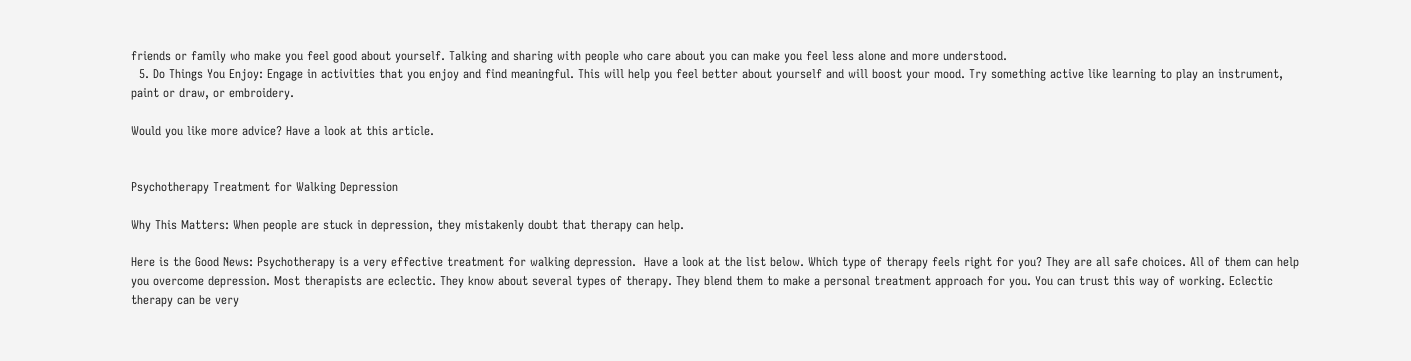friends or family who make you feel good about yourself. Talking and sharing with people who care about you can make you feel less alone and more understood.
  5. Do Things You Enjoy: Engage in activities that you enjoy and find meaningful. This will help you feel better about yourself and will boost your mood. Try something active like learning to play an instrument, paint or draw, or embroidery.

Would you like more advice? Have a look at this article.


Psychotherapy Treatment for Walking Depression

Why This Matters: When people are stuck in depression, they mistakenly doubt that therapy can help.

Here is the Good News: Psychotherapy is a very effective treatment for walking depression.  Have a look at the list below. Which type of therapy feels right for you? They are all safe choices. All of them can help you overcome depression. Most therapists are eclectic. They know about several types of therapy. They blend them to make a personal treatment approach for you. You can trust this way of working. Eclectic therapy can be very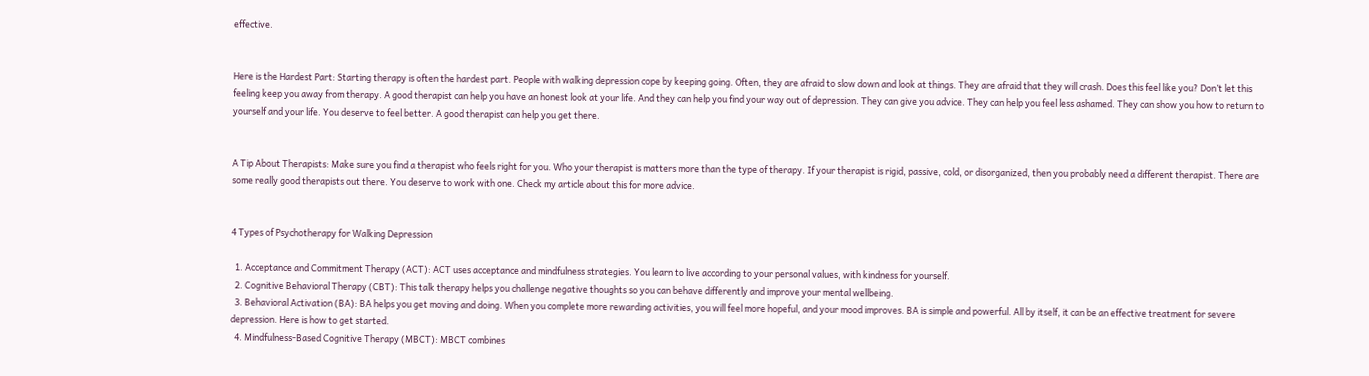effective.


Here is the Hardest Part: Starting therapy is often the hardest part. People with walking depression cope by keeping going. Often, they are afraid to slow down and look at things. They are afraid that they will crash. Does this feel like you? Don’t let this feeling keep you away from therapy. A good therapist can help you have an honest look at your life. And they can help you find your way out of depression. They can give you advice. They can help you feel less ashamed. They can show you how to return to yourself and your life. You deserve to feel better. A good therapist can help you get there.


A Tip About Therapists: Make sure you find a therapist who feels right for you. Who your therapist is matters more than the type of therapy. If your therapist is rigid, passive, cold, or disorganized, then you probably need a different therapist. There are some really good therapists out there. You deserve to work with one. Check my article about this for more advice.


4 Types of Psychotherapy for Walking Depression

  1. Acceptance and Commitment Therapy (ACT): ACT uses acceptance and mindfulness strategies. You learn to live according to your personal values, with kindness for yourself.
  2. Cognitive Behavioral Therapy (CBT): This talk therapy helps you challenge negative thoughts so you can behave differently and improve your mental wellbeing.
  3. Behavioral Activation (BA): BA helps you get moving and doing. When you complete more rewarding activities, you will feel more hopeful, and your mood improves. BA is simple and powerful. All by itself, it can be an effective treatment for severe depression. Here is how to get started.
  4. Mindfulness-Based Cognitive Therapy (MBCT): MBCT combines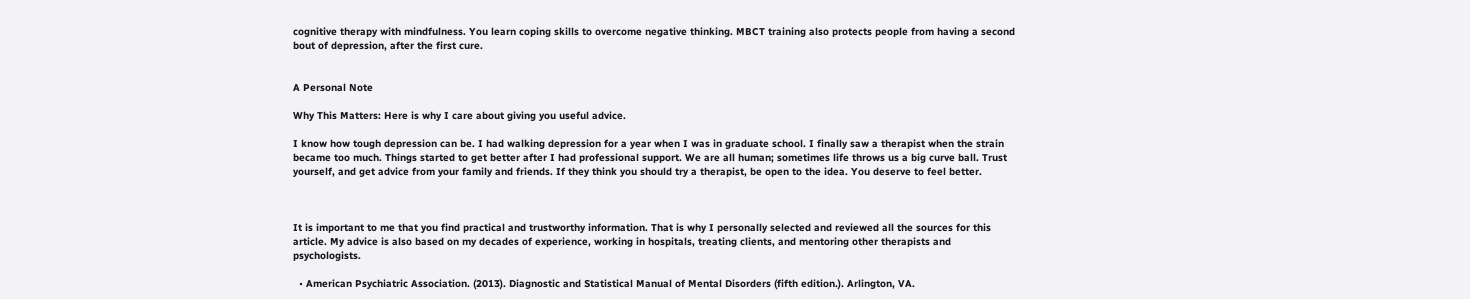cognitive therapy with mindfulness. You learn coping skills to overcome negative thinking. MBCT training also protects people from having a second bout of depression, after the first cure.


A Personal Note

Why This Matters: Here is why I care about giving you useful advice.

I know how tough depression can be. I had walking depression for a year when I was in graduate school. I finally saw a therapist when the strain became too much. Things started to get better after I had professional support. We are all human; sometimes life throws us a big curve ball. Trust yourself, and get advice from your family and friends. If they think you should try a therapist, be open to the idea. You deserve to feel better.



It is important to me that you find practical and trustworthy information. That is why I personally selected and reviewed all the sources for this article. My advice is also based on my decades of experience, working in hospitals, treating clients, and mentoring other therapists and psychologists.

  • American Psychiatric Association. (2013). Diagnostic and Statistical Manual of Mental Disorders (fifth edition.). Arlington, VA.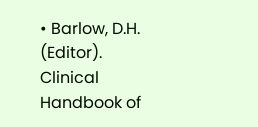• Barlow, D.H. (Editor). Clinical Handbook of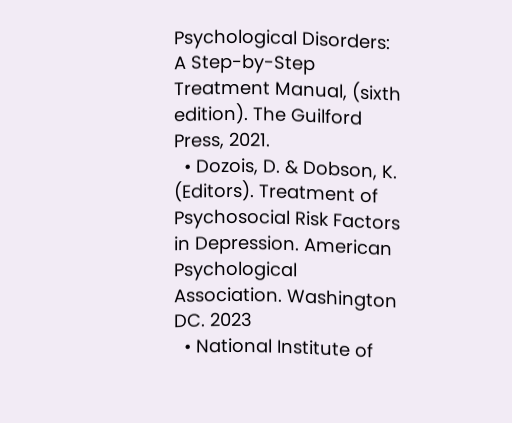Psychological Disorders: A Step-by-Step Treatment Manual, (sixth edition). The Guilford Press, 2021.
  • Dozois, D. & Dobson, K. (Editors). Treatment of Psychosocial Risk Factors in Depression. American Psychological Association. Washington DC. 2023
  • National Institute of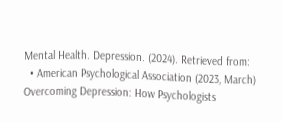Mental Health. Depression. (2024). Retrieved from:
  • American Psychological Association (2023, March) Overcoming Depression: How Psychologists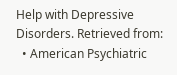Help with Depressive Disorders. Retrieved from:
  • American Psychiatric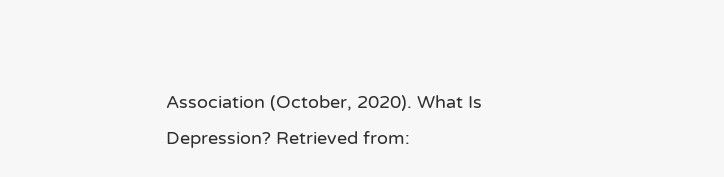Association (October, 2020). What Is Depression? Retrieved from: